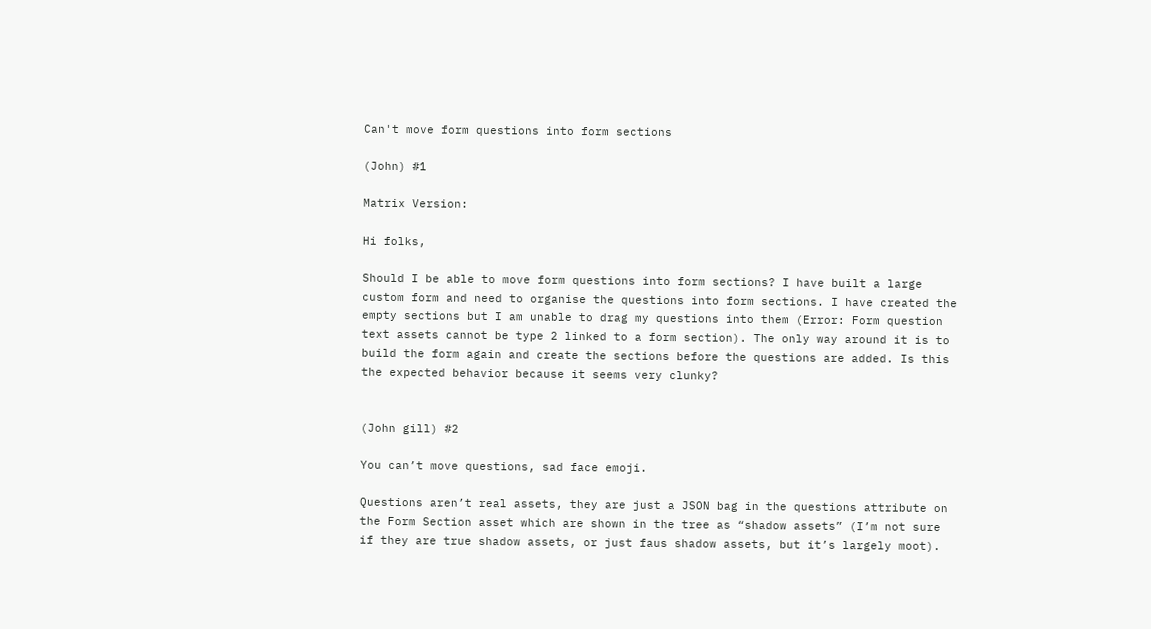Can't move form questions into form sections

(John) #1

Matrix Version:

Hi folks,

Should I be able to move form questions into form sections? I have built a large custom form and need to organise the questions into form sections. I have created the empty sections but I am unable to drag my questions into them (Error: Form question text assets cannot be type 2 linked to a form section). The only way around it is to build the form again and create the sections before the questions are added. Is this the expected behavior because it seems very clunky?


(John gill) #2

You can’t move questions, sad face emoji.

Questions aren’t real assets, they are just a JSON bag in the questions attribute on the Form Section asset which are shown in the tree as “shadow assets” (I’m not sure if they are true shadow assets, or just faus shadow assets, but it’s largely moot).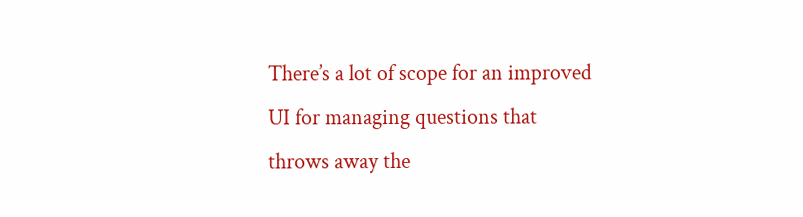There’s a lot of scope for an improved UI for managing questions that throws away the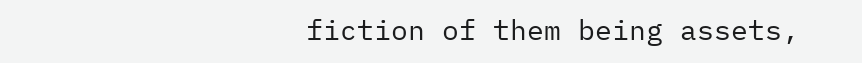fiction of them being assets,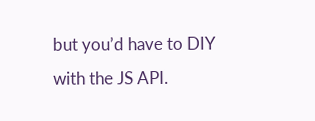but you’d have to DIY with the JS API.